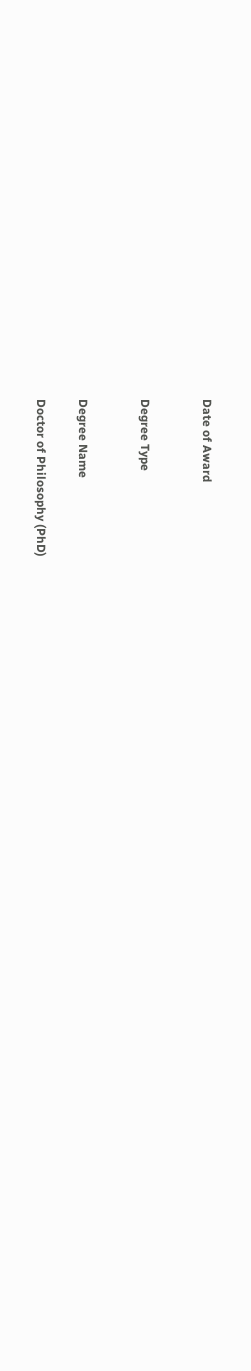Date of Award


Degree Type


Degree Name

Doctor of Philosophy (PhD)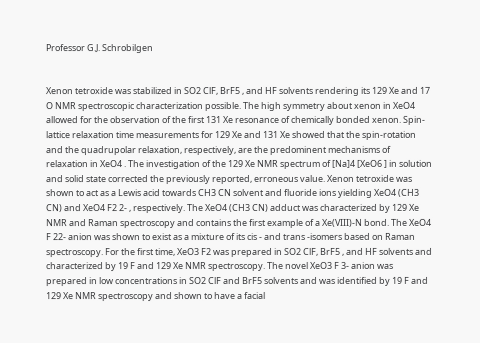Professor G.J. Schrobilgen


Xenon tetroxide was stabilized in SO2 ClF, BrF5 , and HF solvents rendering its 129 Xe and 17 O NMR spectroscopic characterization possible. The high symmetry about xenon in XeO4 allowed for the observation of the first 131 Xe resonance of chemically bonded xenon. Spin-lattice relaxation time measurements for 129 Xe and 131 Xe showed that the spin-rotation and the quadrupolar relaxation, respectively, are the predominent mechanisms of relaxation in XeO4 . The investigation of the 129 Xe NMR spectrum of [Na]4 [XeO6 ] in solution and solid state corrected the previously reported, erroneous value. Xenon tetroxide was shown to act as a Lewis acid towards CH3 CN solvent and fluoride ions yielding XeO4 (CH3 CN) and XeO4 F2 2- , respectively. The XeO4 (CH3 CN) adduct was characterized by 129 Xe NMR and Raman spectroscopy and contains the first example of a Xe(VIII)-N bond. The XeO4 F 22- anion was shown to exist as a mixture of its cis - and trans -isomers based on Raman spectroscopy. For the first time, XeO3 F2 was prepared in SO2 ClF, BrF5 , and HF solvents and characterized by 19 F and 129 Xe NMR spectroscopy. The novel XeO3 F 3- anion was prepared in low concentrations in SO2 ClF and BrF5 solvents and was identified by 19 F and 129 Xe NMR spectroscopy and shown to have a facial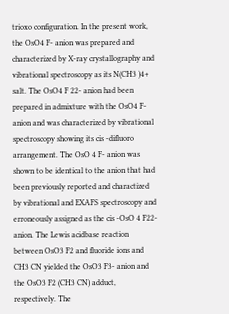trioxo configuration. In the present work, the OsO4 F- anion was prepared and characterized by X-ray crystallography and vibrational spectroscopy as its N(CH3 )4+ salt. The OsO4 F 22- anion had been prepared in admixture with the OsO4 F- anion and was characterized by vibrational spectroscopy showing its cis -difluoro arrangement. The OsO 4 F- anion was shown to be identical to the anion that had been previously reported and charactized by vibrational and EXAFS spectroscopy and erroneously assigned as the cis -OsO 4 F22- anion. The Lewis acidbase reaction between OsO3 F2 and fluoride ions and CH3 CN yielded the OsO3 F3- anion and the OsO3 F2 (CH3 CN) adduct, respectively. The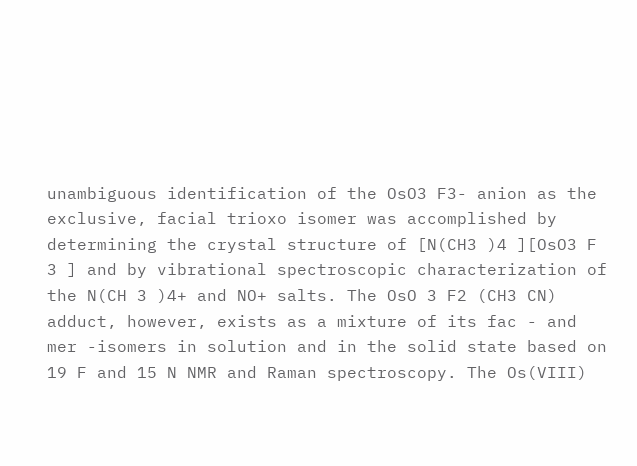unambiguous identification of the OsO3 F3- anion as the exclusive, facial trioxo isomer was accomplished by determining the crystal structure of [N(CH3 )4 ][OsO3 F 3 ] and by vibrational spectroscopic characterization of the N(CH 3 )4+ and NO+ salts. The OsO 3 F2 (CH3 CN) adduct, however, exists as a mixture of its fac - and mer -isomers in solution and in the solid state based on 19 F and 15 N NMR and Raman spectroscopy. The Os(VIII)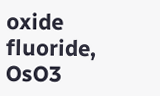oxide fluoride, OsO3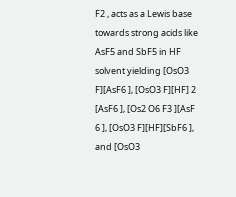F2 , acts as a Lewis base towards strong acids like AsF5 and SbF5 in HF solvent yielding [OsO3 F][AsF6 ], [OsO3 F][HF] 2 [AsF6 ], [Os2 O6 F3 ][AsF 6 ], [OsO3 F][HF][SbF6 ], and [OsO3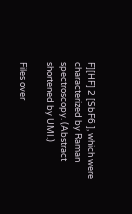F][HF] 2 [SbF6 ], which were characterized by Raman spectroscopy. (Abstract shortened by UMI.)

Files over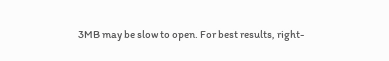3MB may be slow to open. For best results, right-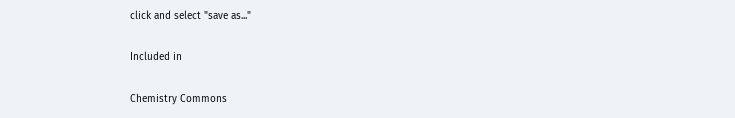click and select "save as..."

Included in

Chemistry Commons